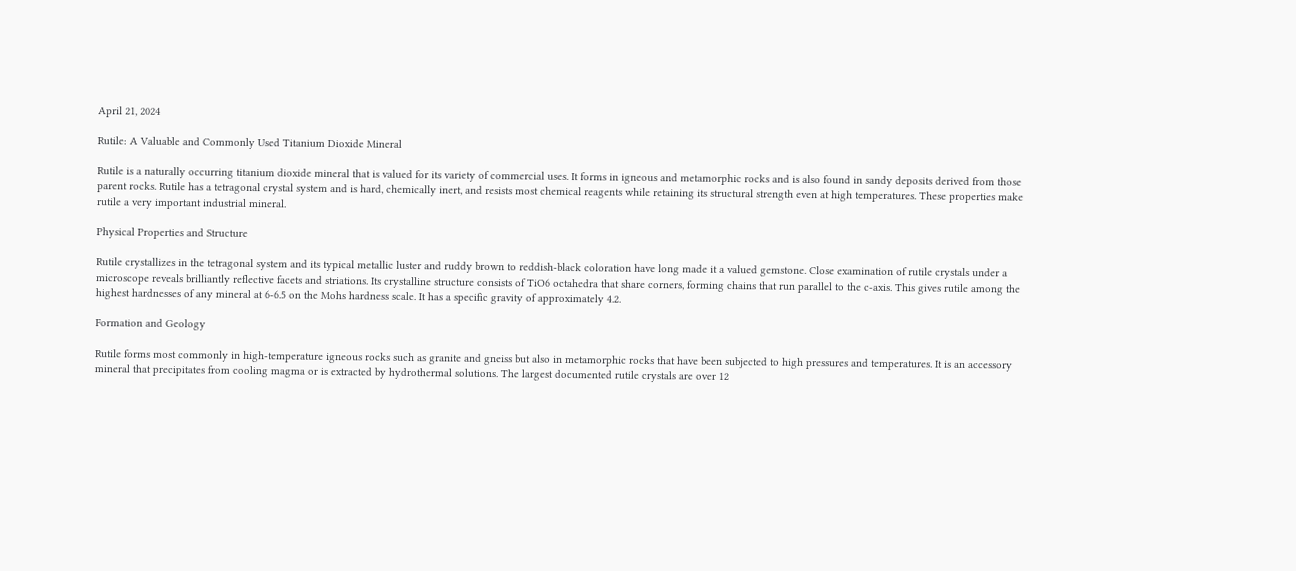April 21, 2024

Rutile: A Valuable and Commonly Used Titanium Dioxide Mineral

Rutile is a naturally occurring titanium dioxide mineral that is valued for its variety of commercial uses. It forms in igneous and metamorphic rocks and is also found in sandy deposits derived from those parent rocks. Rutile has a tetragonal crystal system and is hard, chemically inert, and resists most chemical reagents while retaining its structural strength even at high temperatures. These properties make rutile a very important industrial mineral.

Physical Properties and Structure

Rutile crystallizes in the tetragonal system and its typical metallic luster and ruddy brown to reddish-black coloration have long made it a valued gemstone. Close examination of rutile crystals under a microscope reveals brilliantly reflective facets and striations. Its crystalline structure consists of TiO6 octahedra that share corners, forming chains that run parallel to the c-axis. This gives rutile among the highest hardnesses of any mineral at 6-6.5 on the Mohs hardness scale. It has a specific gravity of approximately 4.2.

Formation and Geology

Rutile forms most commonly in high-temperature igneous rocks such as granite and gneiss but also in metamorphic rocks that have been subjected to high pressures and temperatures. It is an accessory mineral that precipitates from cooling magma or is extracted by hydrothermal solutions. The largest documented rutile crystals are over 12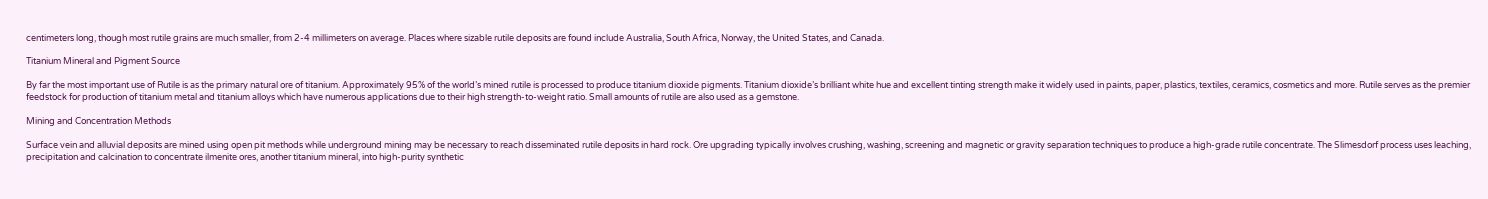centimeters long, though most rutile grains are much smaller, from 2-4 millimeters on average. Places where sizable rutile deposits are found include Australia, South Africa, Norway, the United States, and Canada.

Titanium Mineral and Pigment Source

By far the most important use of Rutile is as the primary natural ore of titanium. Approximately 95% of the world’s mined rutile is processed to produce titanium dioxide pigments. Titanium dioxide’s brilliant white hue and excellent tinting strength make it widely used in paints, paper, plastics, textiles, ceramics, cosmetics and more. Rutile serves as the premier feedstock for production of titanium metal and titanium alloys which have numerous applications due to their high strength-to-weight ratio. Small amounts of rutile are also used as a gemstone.

Mining and Concentration Methods

Surface vein and alluvial deposits are mined using open pit methods while underground mining may be necessary to reach disseminated rutile deposits in hard rock. Ore upgrading typically involves crushing, washing, screening and magnetic or gravity separation techniques to produce a high-grade rutile concentrate. The Slimesdorf process uses leaching, precipitation and calcination to concentrate ilmenite ores, another titanium mineral, into high-purity synthetic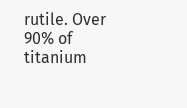rutile. Over 90% of titanium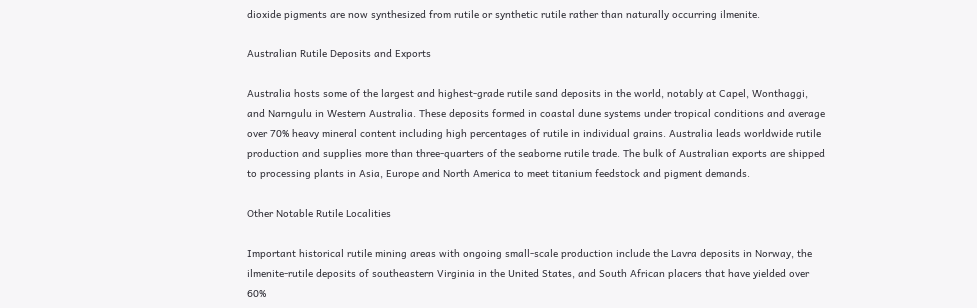dioxide pigments are now synthesized from rutile or synthetic rutile rather than naturally occurring ilmenite.

Australian Rutile Deposits and Exports

Australia hosts some of the largest and highest-grade rutile sand deposits in the world, notably at Capel, Wonthaggi, and Narngulu in Western Australia. These deposits formed in coastal dune systems under tropical conditions and average over 70% heavy mineral content including high percentages of rutile in individual grains. Australia leads worldwide rutile production and supplies more than three-quarters of the seaborne rutile trade. The bulk of Australian exports are shipped to processing plants in Asia, Europe and North America to meet titanium feedstock and pigment demands.

Other Notable Rutile Localities

Important historical rutile mining areas with ongoing small-scale production include the Lavra deposits in Norway, the ilmenite-rutile deposits of southeastern Virginia in the United States, and South African placers that have yielded over 60%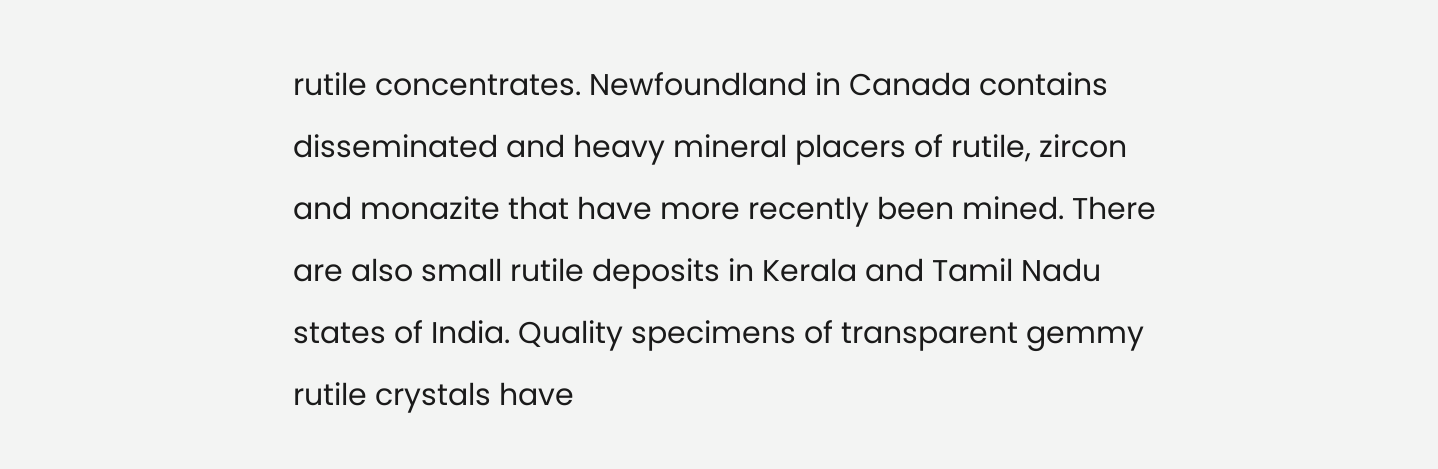rutile concentrates. Newfoundland in Canada contains disseminated and heavy mineral placers of rutile, zircon and monazite that have more recently been mined. There are also small rutile deposits in Kerala and Tamil Nadu states of India. Quality specimens of transparent gemmy rutile crystals have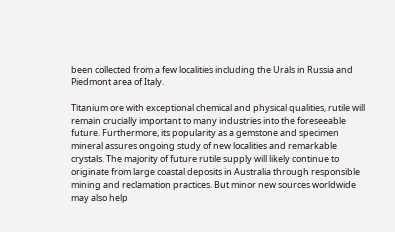been collected from a few localities including the Urals in Russia and Piedmont area of Italy.

Titanium ore with exceptional chemical and physical qualities, rutile will remain crucially important to many industries into the foreseeable future. Furthermore, its popularity as a gemstone and specimen mineral assures ongoing study of new localities and remarkable crystals. The majority of future rutile supply will likely continue to originate from large coastal deposits in Australia through responsible mining and reclamation practices. But minor new sources worldwide may also help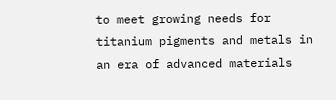to meet growing needs for titanium pigments and metals in an era of advanced materials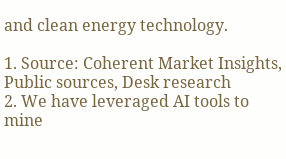and clean energy technology.

1. Source: Coherent Market Insights, Public sources, Desk research
2. We have leveraged AI tools to mine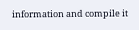information and compile it